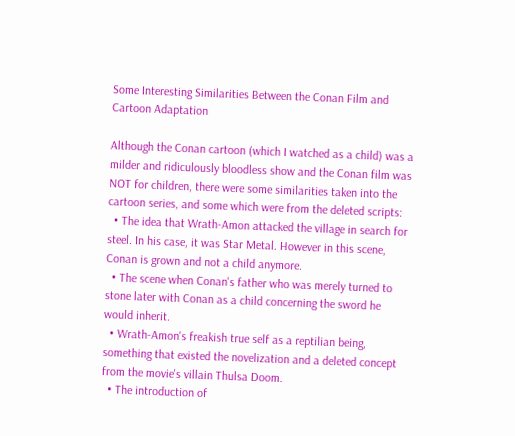Some Interesting Similarities Between the Conan Film and Cartoon Adaptation

Although the Conan cartoon (which I watched as a child) was a milder and ridiculously bloodless show and the Conan film was NOT for children, there were some similarities taken into the cartoon series, and some which were from the deleted scripts:
  • The idea that Wrath-Amon attacked the village in search for steel. In his case, it was Star Metal. However in this scene, Conan is grown and not a child anymore.
  • The scene when Conan's father who was merely turned to stone later with Conan as a child concerning the sword he would inherit.
  • Wrath-Amon's freakish true self as a reptilian being, something that existed the novelization and a deleted concept from the movie's villain Thulsa Doom.
  • The introduction of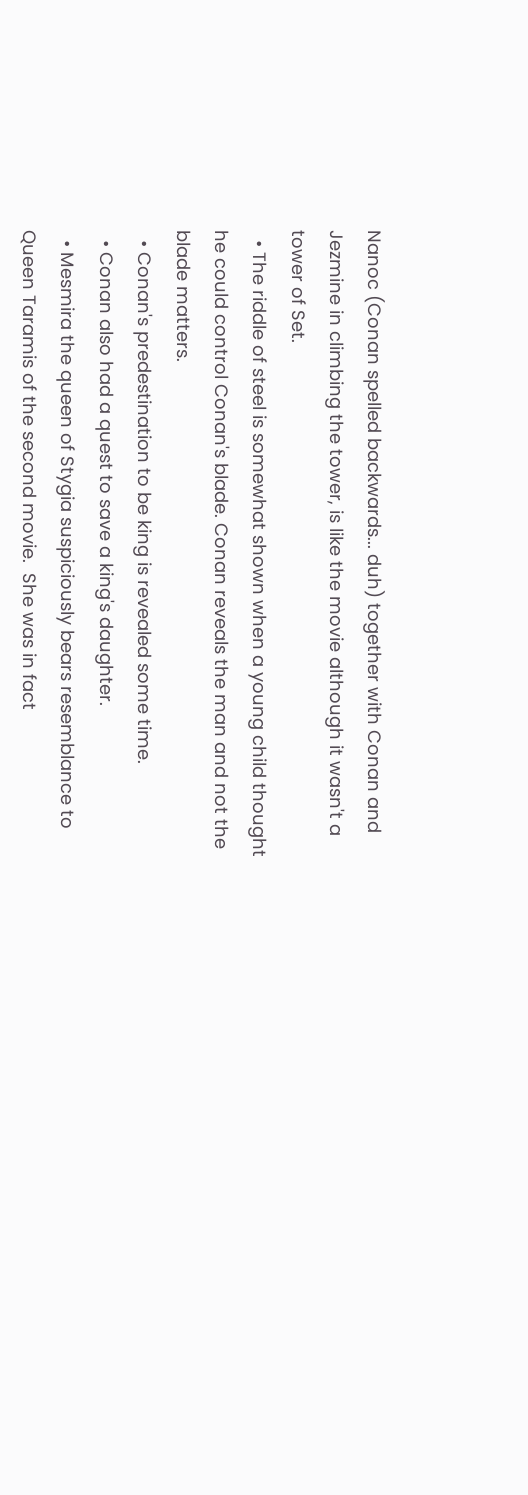Nanoc (Conan spelled backwards... duh) together with Conan and Jezmine in climbing the tower, is like the movie although it wasn't a tower of Set.
  • The riddle of steel is somewhat shown when a young child thought he could control Conan's blade. Conan reveals the man and not the blade matters.
  • Conan's predestination to be king is revealed some time.
  • Conan also had a quest to save a king's daughter.
  • Mesmira the queen of Stygia suspiciously bears resemblance to Queen Taramis of the second movie.  She was in fact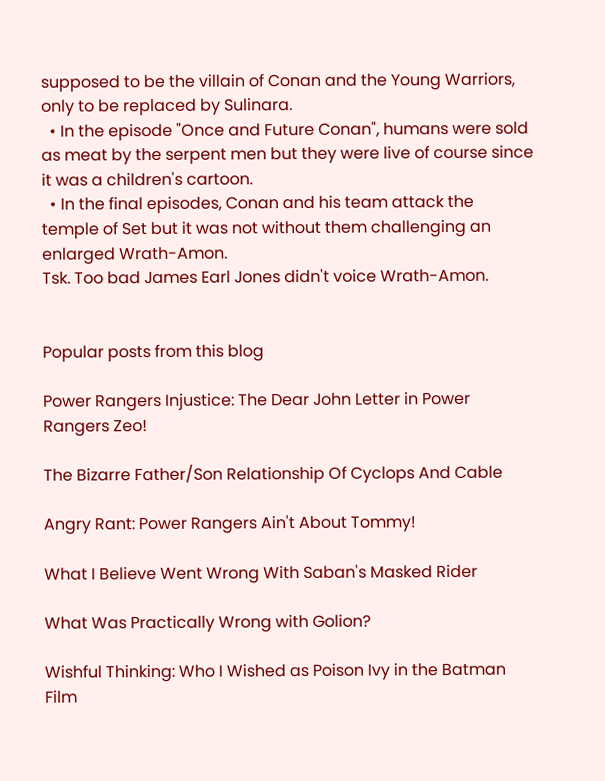supposed to be the villain of Conan and the Young Warriors, only to be replaced by Sulinara.
  • In the episode "Once and Future Conan", humans were sold as meat by the serpent men but they were live of course since it was a children's cartoon.
  • In the final episodes, Conan and his team attack the temple of Set but it was not without them challenging an enlarged Wrath-Amon.
Tsk. Too bad James Earl Jones didn't voice Wrath-Amon.


Popular posts from this blog

Power Rangers Injustice: The Dear John Letter in Power Rangers Zeo!

The Bizarre Father/Son Relationship Of Cyclops And Cable

Angry Rant: Power Rangers Ain't About Tommy!

What I Believe Went Wrong With Saban's Masked Rider

What Was Practically Wrong with Golion?

Wishful Thinking: Who I Wished as Poison Ivy in the Batman Film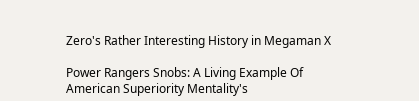Zero's Rather Interesting History in Megaman X

Power Rangers Snobs: A Living Example Of American Superiority Mentality's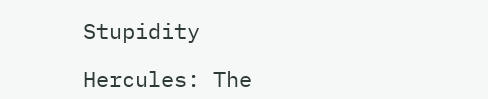Stupidity

Hercules: The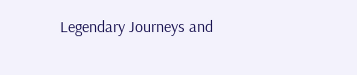Legendary Journeys and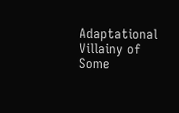Adaptational Villainy of Some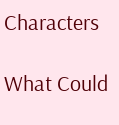Characters

What Could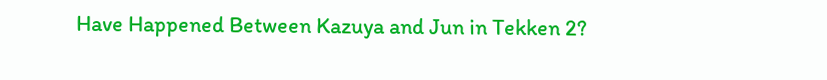Have Happened Between Kazuya and Jun in Tekken 2?